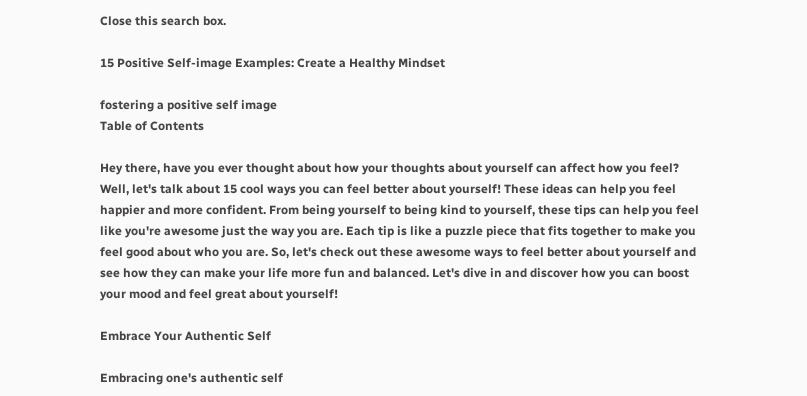Close this search box.

15 Positive Self-image Examples: Create a Healthy Mindset

fostering a positive self image
Table of Contents

Hey there, have you ever thought about how your thoughts about yourself can affect how you feel? Well, let's talk about 15 cool ways you can feel better about yourself! These ideas can help you feel happier and more confident. From being yourself to being kind to yourself, these tips can help you feel like you're awesome just the way you are. Each tip is like a puzzle piece that fits together to make you feel good about who you are. So, let's check out these awesome ways to feel better about yourself and see how they can make your life more fun and balanced. Let's dive in and discover how you can boost your mood and feel great about yourself!

Embrace Your Authentic Self

Embracing one's authentic self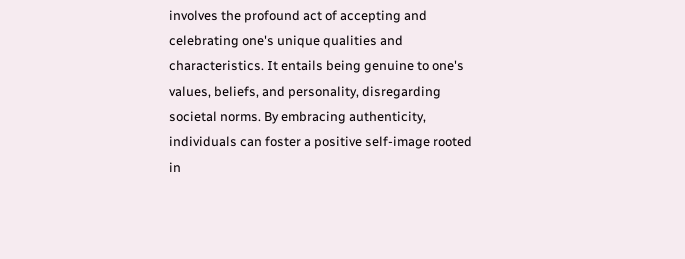involves the profound act of accepting and celebrating one's unique qualities and characteristics. It entails being genuine to one's values, beliefs, and personality, disregarding societal norms. By embracing authenticity, individuals can foster a positive self-image rooted in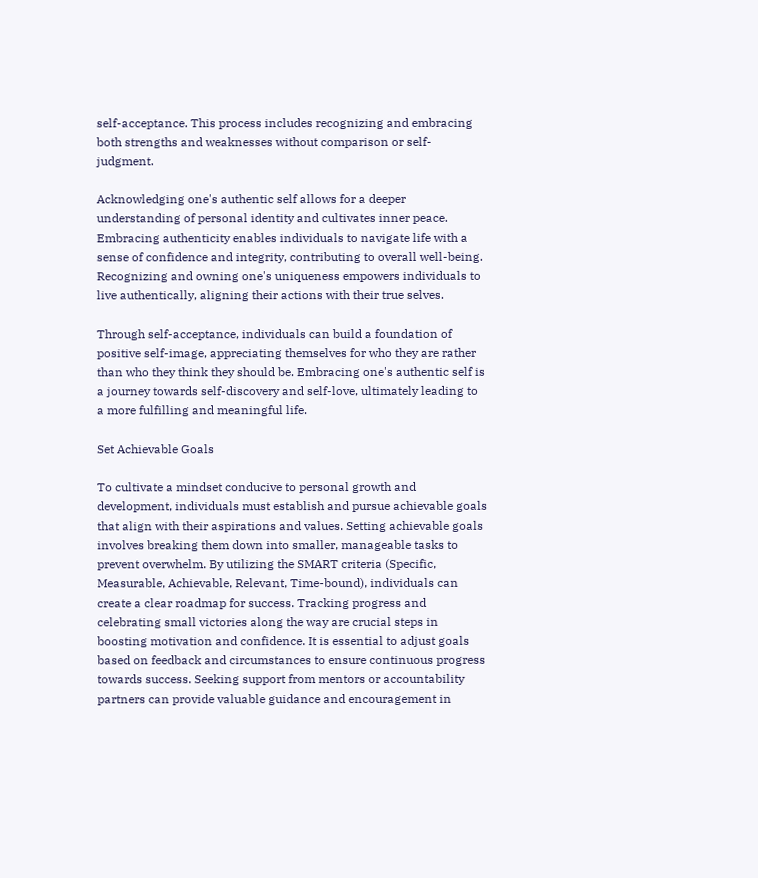self-acceptance. This process includes recognizing and embracing both strengths and weaknesses without comparison or self-judgment.

Acknowledging one's authentic self allows for a deeper understanding of personal identity and cultivates inner peace. Embracing authenticity enables individuals to navigate life with a sense of confidence and integrity, contributing to overall well-being. Recognizing and owning one's uniqueness empowers individuals to live authentically, aligning their actions with their true selves.

Through self-acceptance, individuals can build a foundation of positive self-image, appreciating themselves for who they are rather than who they think they should be. Embracing one's authentic self is a journey towards self-discovery and self-love, ultimately leading to a more fulfilling and meaningful life.

Set Achievable Goals

To cultivate a mindset conducive to personal growth and development, individuals must establish and pursue achievable goals that align with their aspirations and values. Setting achievable goals involves breaking them down into smaller, manageable tasks to prevent overwhelm. By utilizing the SMART criteria (Specific, Measurable, Achievable, Relevant, Time-bound), individuals can create a clear roadmap for success. Tracking progress and celebrating small victories along the way are crucial steps in boosting motivation and confidence. It is essential to adjust goals based on feedback and circumstances to ensure continuous progress towards success. Seeking support from mentors or accountability partners can provide valuable guidance and encouragement in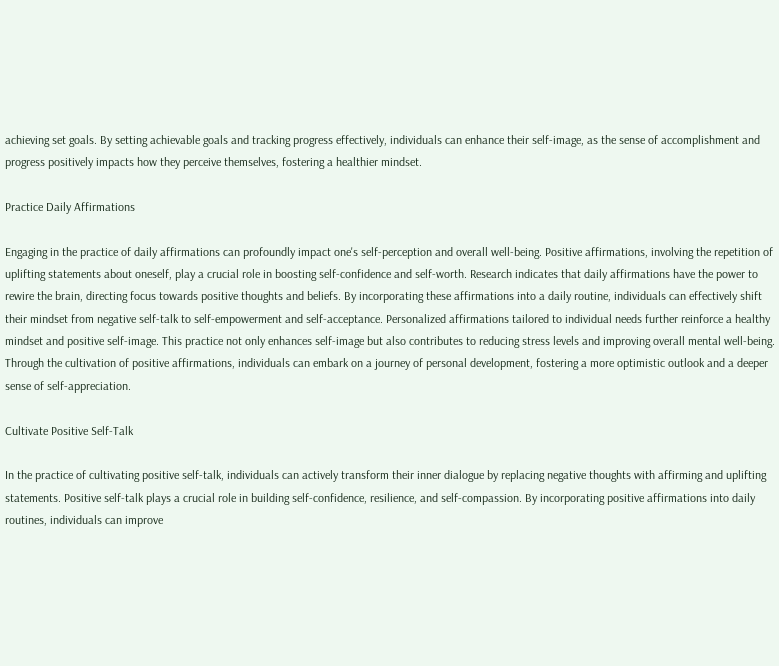achieving set goals. By setting achievable goals and tracking progress effectively, individuals can enhance their self-image, as the sense of accomplishment and progress positively impacts how they perceive themselves, fostering a healthier mindset.

Practice Daily Affirmations

Engaging in the practice of daily affirmations can profoundly impact one's self-perception and overall well-being. Positive affirmations, involving the repetition of uplifting statements about oneself, play a crucial role in boosting self-confidence and self-worth. Research indicates that daily affirmations have the power to rewire the brain, directing focus towards positive thoughts and beliefs. By incorporating these affirmations into a daily routine, individuals can effectively shift their mindset from negative self-talk to self-empowerment and self-acceptance. Personalized affirmations tailored to individual needs further reinforce a healthy mindset and positive self-image. This practice not only enhances self-image but also contributes to reducing stress levels and improving overall mental well-being. Through the cultivation of positive affirmations, individuals can embark on a journey of personal development, fostering a more optimistic outlook and a deeper sense of self-appreciation.

Cultivate Positive Self-Talk

In the practice of cultivating positive self-talk, individuals can actively transform their inner dialogue by replacing negative thoughts with affirming and uplifting statements. Positive self-talk plays a crucial role in building self-confidence, resilience, and self-compassion. By incorporating positive affirmations into daily routines, individuals can improve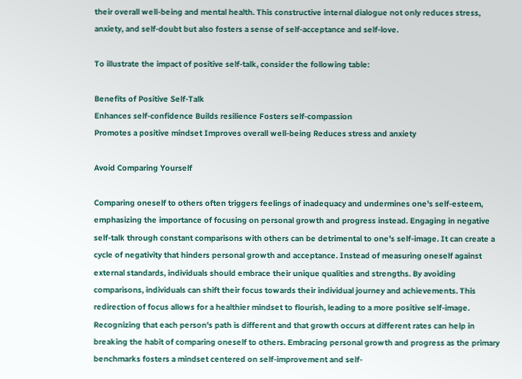their overall well-being and mental health. This constructive internal dialogue not only reduces stress, anxiety, and self-doubt but also fosters a sense of self-acceptance and self-love.

To illustrate the impact of positive self-talk, consider the following table:

Benefits of Positive Self-Talk
Enhances self-confidence Builds resilience Fosters self-compassion
Promotes a positive mindset Improves overall well-being Reduces stress and anxiety

Avoid Comparing Yourself

Comparing oneself to others often triggers feelings of inadequacy and undermines one's self-esteem, emphasizing the importance of focusing on personal growth and progress instead. Engaging in negative self-talk through constant comparisons with others can be detrimental to one's self-image. It can create a cycle of negativity that hinders personal growth and acceptance. Instead of measuring oneself against external standards, individuals should embrace their unique qualities and strengths. By avoiding comparisons, individuals can shift their focus towards their individual journey and achievements. This redirection of focus allows for a healthier mindset to flourish, leading to a more positive self-image. Recognizing that each person's path is different and that growth occurs at different rates can help in breaking the habit of comparing oneself to others. Embracing personal growth and progress as the primary benchmarks fosters a mindset centered on self-improvement and self-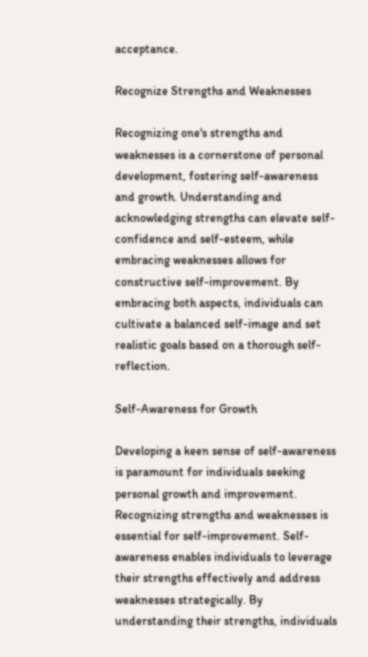acceptance.

Recognize Strengths and Weaknesses

Recognizing one's strengths and weaknesses is a cornerstone of personal development, fostering self-awareness and growth. Understanding and acknowledging strengths can elevate self-confidence and self-esteem, while embracing weaknesses allows for constructive self-improvement. By embracing both aspects, individuals can cultivate a balanced self-image and set realistic goals based on a thorough self-reflection.

Self-Awareness for Growth

Developing a keen sense of self-awareness is paramount for individuals seeking personal growth and improvement. Recognizing strengths and weaknesses is essential for self-improvement. Self-awareness enables individuals to leverage their strengths effectively and address weaknesses strategically. By understanding their strengths, individuals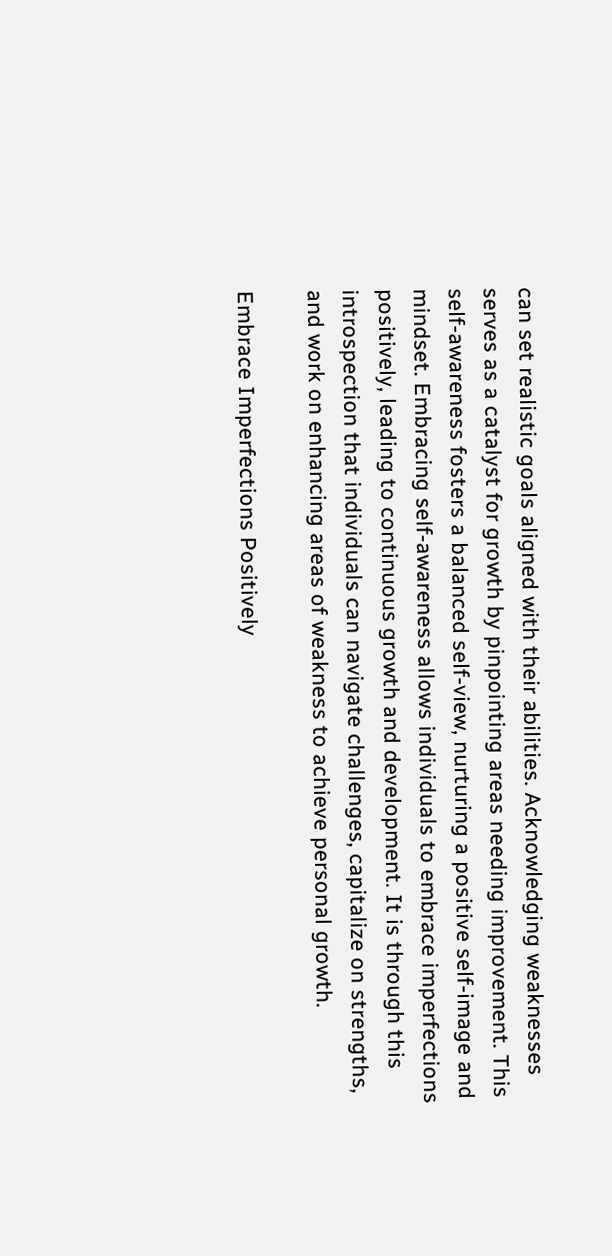can set realistic goals aligned with their abilities. Acknowledging weaknesses serves as a catalyst for growth by pinpointing areas needing improvement. This self-awareness fosters a balanced self-view, nurturing a positive self-image and mindset. Embracing self-awareness allows individuals to embrace imperfections positively, leading to continuous growth and development. It is through this introspection that individuals can navigate challenges, capitalize on strengths, and work on enhancing areas of weakness to achieve personal growth.

Embrace Imperfections Positively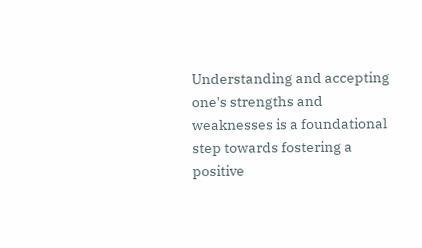Understanding and accepting one's strengths and weaknesses is a foundational step towards fostering a positive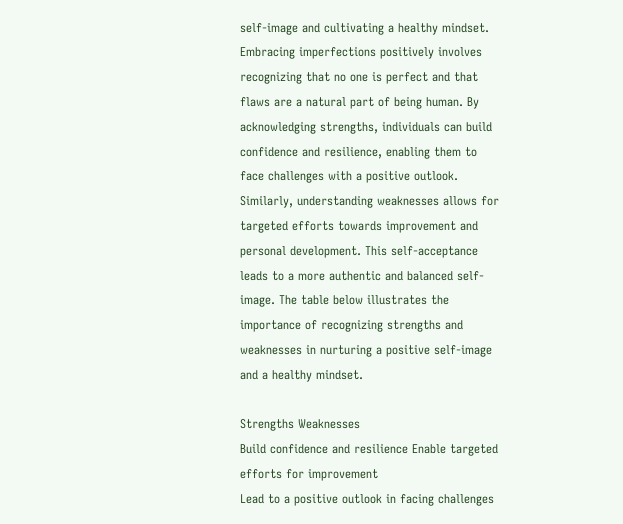self-image and cultivating a healthy mindset. Embracing imperfections positively involves recognizing that no one is perfect and that flaws are a natural part of being human. By acknowledging strengths, individuals can build confidence and resilience, enabling them to face challenges with a positive outlook. Similarly, understanding weaknesses allows for targeted efforts towards improvement and personal development. This self-acceptance leads to a more authentic and balanced self-image. The table below illustrates the importance of recognizing strengths and weaknesses in nurturing a positive self-image and a healthy mindset.

Strengths Weaknesses
Build confidence and resilience Enable targeted efforts for improvement
Lead to a positive outlook in facing challenges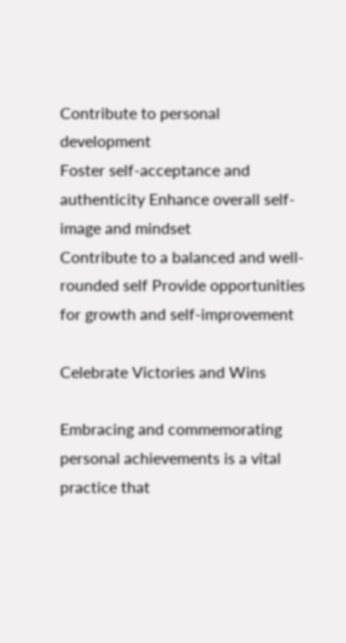Contribute to personal development
Foster self-acceptance and authenticity Enhance overall self-image and mindset
Contribute to a balanced and well-rounded self Provide opportunities for growth and self-improvement

Celebrate Victories and Wins

Embracing and commemorating personal achievements is a vital practice that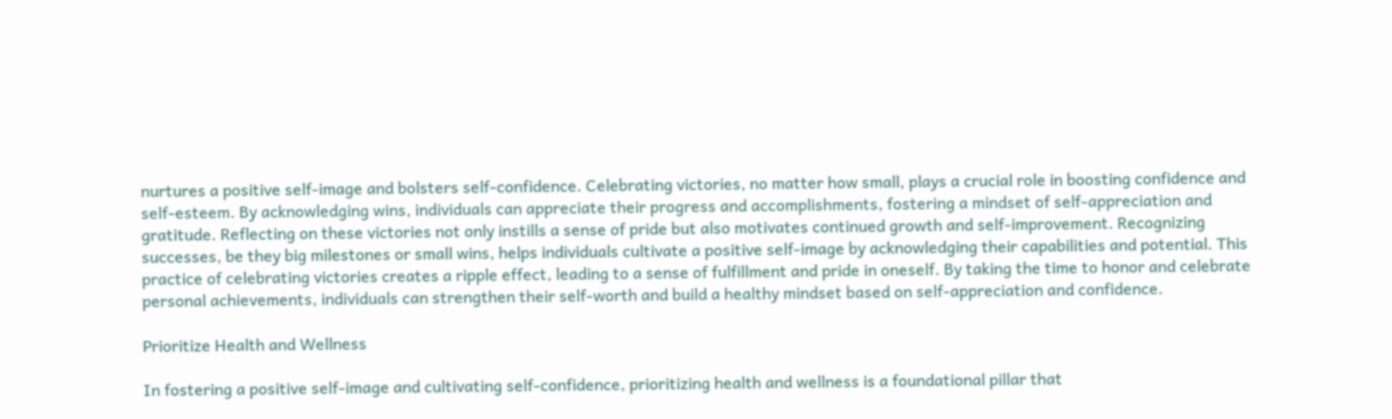nurtures a positive self-image and bolsters self-confidence. Celebrating victories, no matter how small, plays a crucial role in boosting confidence and self-esteem. By acknowledging wins, individuals can appreciate their progress and accomplishments, fostering a mindset of self-appreciation and gratitude. Reflecting on these victories not only instills a sense of pride but also motivates continued growth and self-improvement. Recognizing successes, be they big milestones or small wins, helps individuals cultivate a positive self-image by acknowledging their capabilities and potential. This practice of celebrating victories creates a ripple effect, leading to a sense of fulfillment and pride in oneself. By taking the time to honor and celebrate personal achievements, individuals can strengthen their self-worth and build a healthy mindset based on self-appreciation and confidence.

Prioritize Health and Wellness

In fostering a positive self-image and cultivating self-confidence, prioritizing health and wellness is a foundational pillar that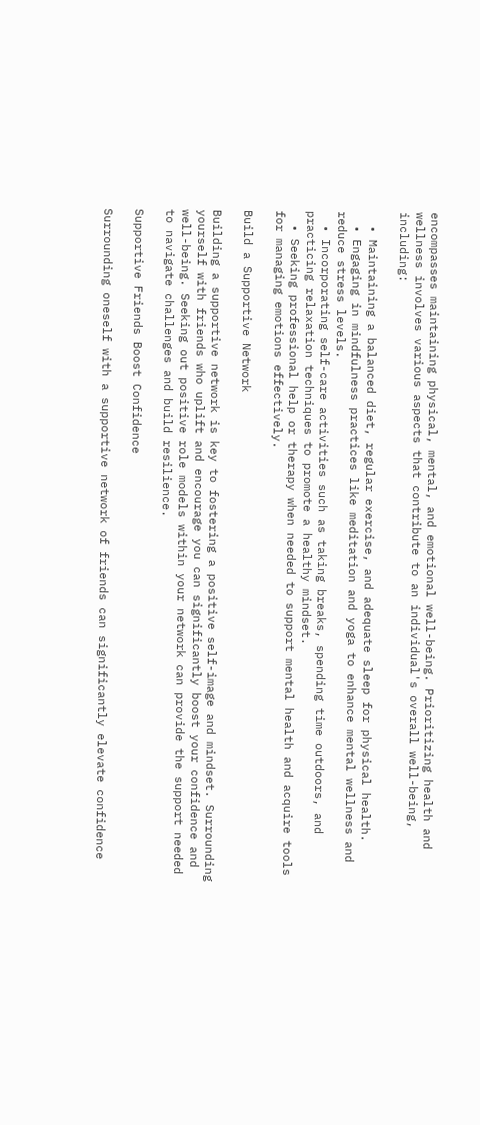encompasses maintaining physical, mental, and emotional well-being. Prioritizing health and wellness involves various aspects that contribute to an individual's overall well-being, including:

  • Maintaining a balanced diet, regular exercise, and adequate sleep for physical health.
  • Engaging in mindfulness practices like meditation and yoga to enhance mental wellness and reduce stress levels.
  • Incorporating self-care activities such as taking breaks, spending time outdoors, and practicing relaxation techniques to promote a healthy mindset.
  • Seeking professional help or therapy when needed to support mental health and acquire tools for managing emotions effectively.

Build a Supportive Network

Building a supportive network is key to fostering a positive self-image and mindset. Surrounding yourself with friends who uplift and encourage you can significantly boost your confidence and well-being. Seeking out positive role models within your network can provide the support needed to navigate challenges and build resilience.

Supportive Friends Boost Confidence

Surrounding oneself with a supportive network of friends can significantly elevate confidence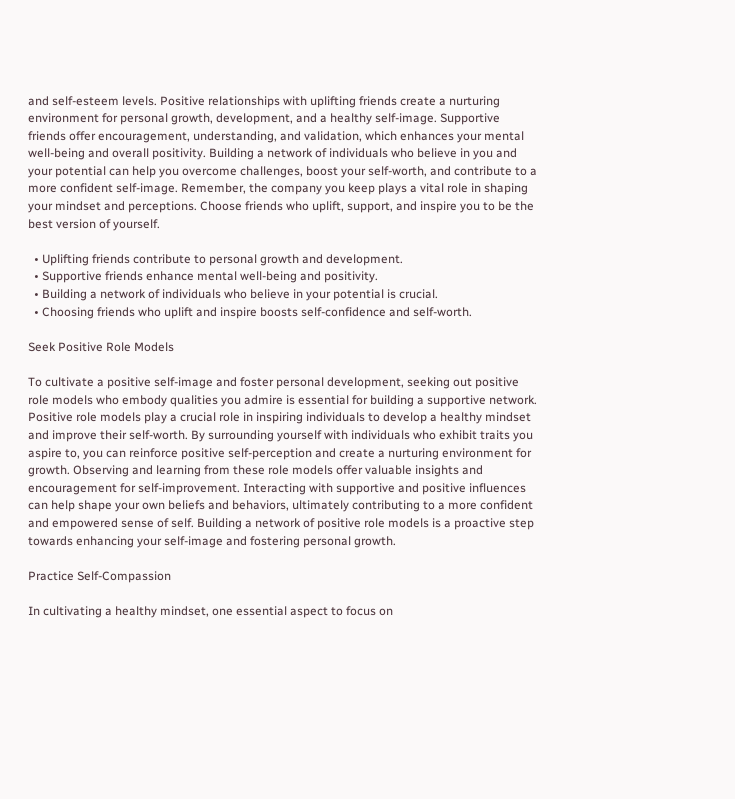and self-esteem levels. Positive relationships with uplifting friends create a nurturing environment for personal growth, development, and a healthy self-image. Supportive friends offer encouragement, understanding, and validation, which enhances your mental well-being and overall positivity. Building a network of individuals who believe in you and your potential can help you overcome challenges, boost your self-worth, and contribute to a more confident self-image. Remember, the company you keep plays a vital role in shaping your mindset and perceptions. Choose friends who uplift, support, and inspire you to be the best version of yourself.

  • Uplifting friends contribute to personal growth and development.
  • Supportive friends enhance mental well-being and positivity.
  • Building a network of individuals who believe in your potential is crucial.
  • Choosing friends who uplift and inspire boosts self-confidence and self-worth.

Seek Positive Role Models

To cultivate a positive self-image and foster personal development, seeking out positive role models who embody qualities you admire is essential for building a supportive network. Positive role models play a crucial role in inspiring individuals to develop a healthy mindset and improve their self-worth. By surrounding yourself with individuals who exhibit traits you aspire to, you can reinforce positive self-perception and create a nurturing environment for growth. Observing and learning from these role models offer valuable insights and encouragement for self-improvement. Interacting with supportive and positive influences can help shape your own beliefs and behaviors, ultimately contributing to a more confident and empowered sense of self. Building a network of positive role models is a proactive step towards enhancing your self-image and fostering personal growth.

Practice Self-Compassion

In cultivating a healthy mindset, one essential aspect to focus on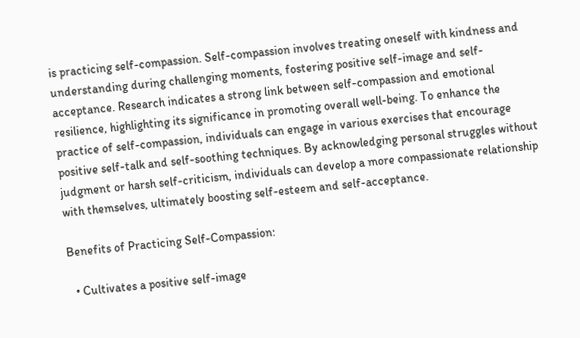is practicing self-compassion. Self-compassion involves treating oneself with kindness and understanding during challenging moments, fostering positive self-image and self-acceptance. Research indicates a strong link between self-compassion and emotional resilience, highlighting its significance in promoting overall well-being. To enhance the practice of self-compassion, individuals can engage in various exercises that encourage positive self-talk and self-soothing techniques. By acknowledging personal struggles without judgment or harsh self-criticism, individuals can develop a more compassionate relationship with themselves, ultimately boosting self-esteem and self-acceptance.

Benefits of Practicing Self-Compassion:

  • Cultivates a positive self-image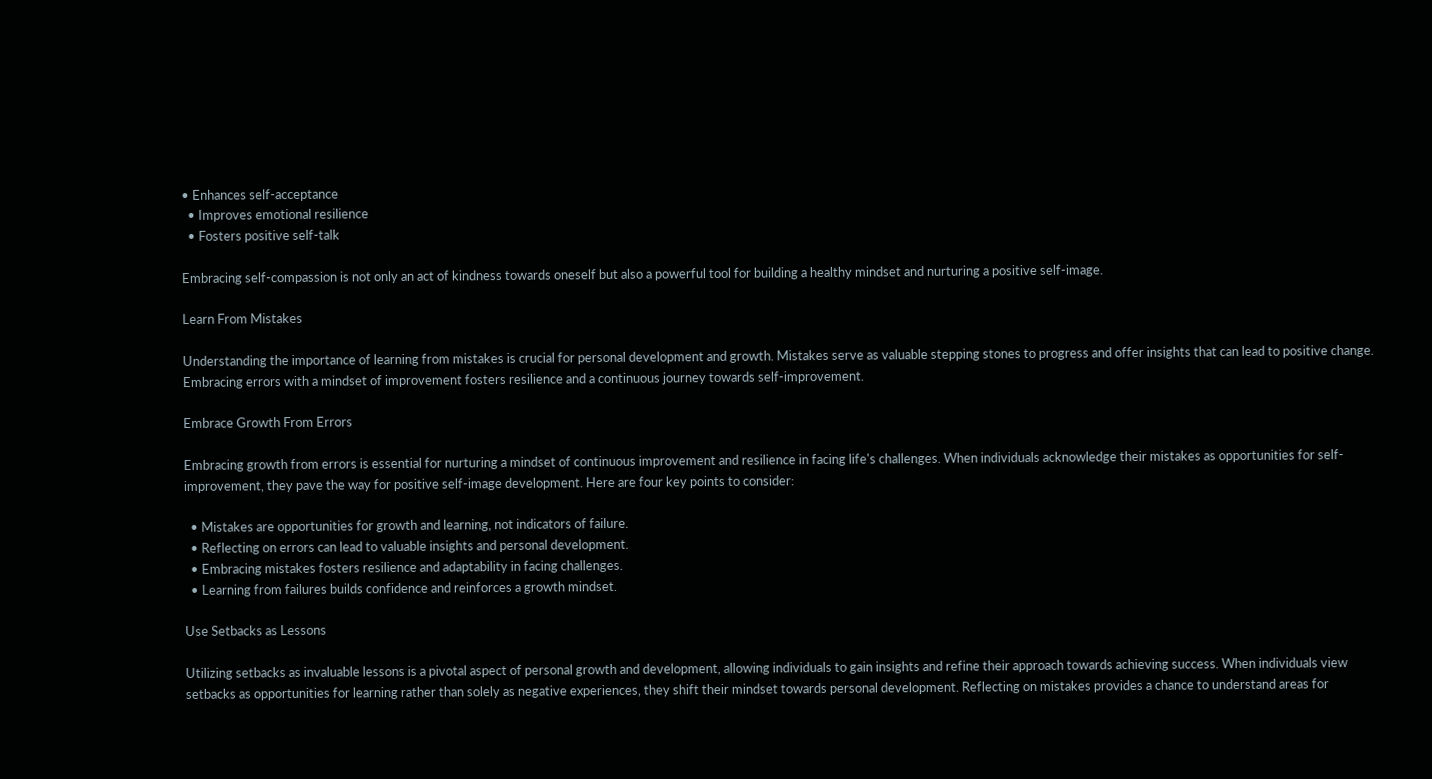• Enhances self-acceptance
  • Improves emotional resilience
  • Fosters positive self-talk

Embracing self-compassion is not only an act of kindness towards oneself but also a powerful tool for building a healthy mindset and nurturing a positive self-image.

Learn From Mistakes

Understanding the importance of learning from mistakes is crucial for personal development and growth. Mistakes serve as valuable stepping stones to progress and offer insights that can lead to positive change. Embracing errors with a mindset of improvement fosters resilience and a continuous journey towards self-improvement.

Embrace Growth From Errors

Embracing growth from errors is essential for nurturing a mindset of continuous improvement and resilience in facing life's challenges. When individuals acknowledge their mistakes as opportunities for self-improvement, they pave the way for positive self-image development. Here are four key points to consider:

  • Mistakes are opportunities for growth and learning, not indicators of failure.
  • Reflecting on errors can lead to valuable insights and personal development.
  • Embracing mistakes fosters resilience and adaptability in facing challenges.
  • Learning from failures builds confidence and reinforces a growth mindset.

Use Setbacks as Lessons

Utilizing setbacks as invaluable lessons is a pivotal aspect of personal growth and development, allowing individuals to gain insights and refine their approach towards achieving success. When individuals view setbacks as opportunities for learning rather than solely as negative experiences, they shift their mindset towards personal development. Reflecting on mistakes provides a chance to understand areas for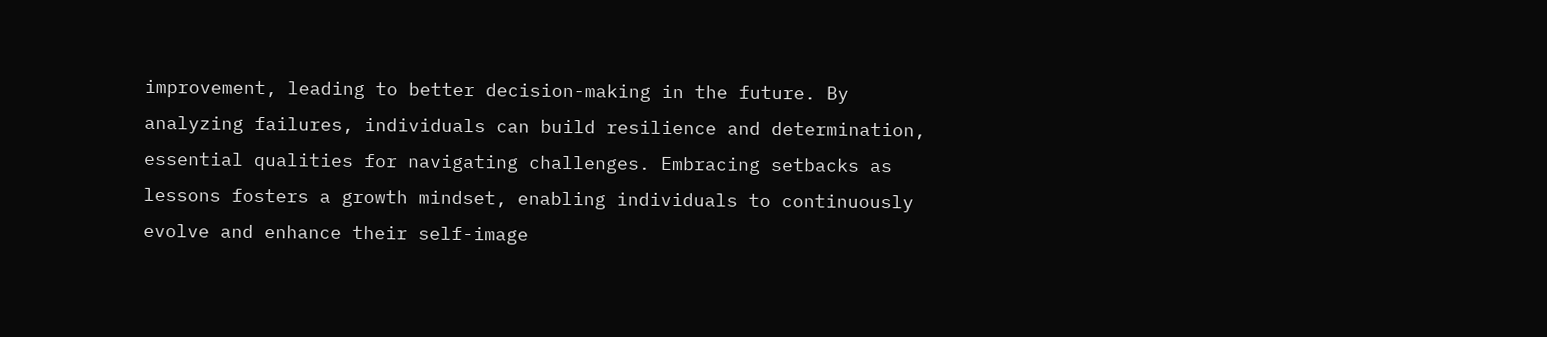improvement, leading to better decision-making in the future. By analyzing failures, individuals can build resilience and determination, essential qualities for navigating challenges. Embracing setbacks as lessons fosters a growth mindset, enabling individuals to continuously evolve and enhance their self-image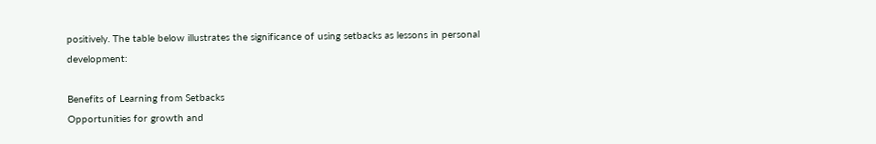positively. The table below illustrates the significance of using setbacks as lessons in personal development:

Benefits of Learning from Setbacks
Opportunities for growth and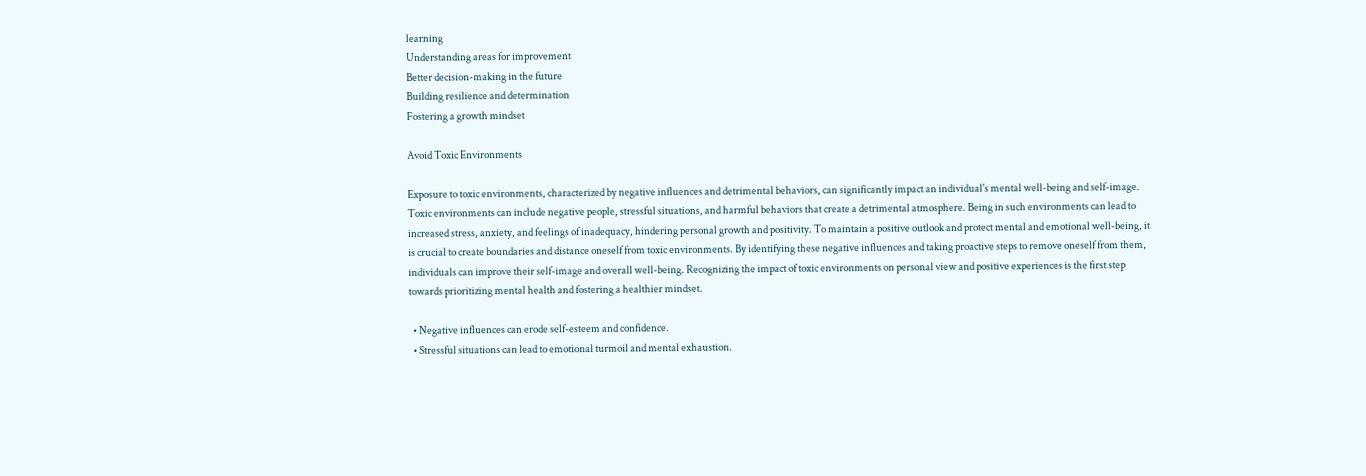learning
Understanding areas for improvement
Better decision-making in the future
Building resilience and determination
Fostering a growth mindset

Avoid Toxic Environments

Exposure to toxic environments, characterized by negative influences and detrimental behaviors, can significantly impact an individual's mental well-being and self-image. Toxic environments can include negative people, stressful situations, and harmful behaviors that create a detrimental atmosphere. Being in such environments can lead to increased stress, anxiety, and feelings of inadequacy, hindering personal growth and positivity. To maintain a positive outlook and protect mental and emotional well-being, it is crucial to create boundaries and distance oneself from toxic environments. By identifying these negative influences and taking proactive steps to remove oneself from them, individuals can improve their self-image and overall well-being. Recognizing the impact of toxic environments on personal view and positive experiences is the first step towards prioritizing mental health and fostering a healthier mindset.

  • Negative influences can erode self-esteem and confidence.
  • Stressful situations can lead to emotional turmoil and mental exhaustion.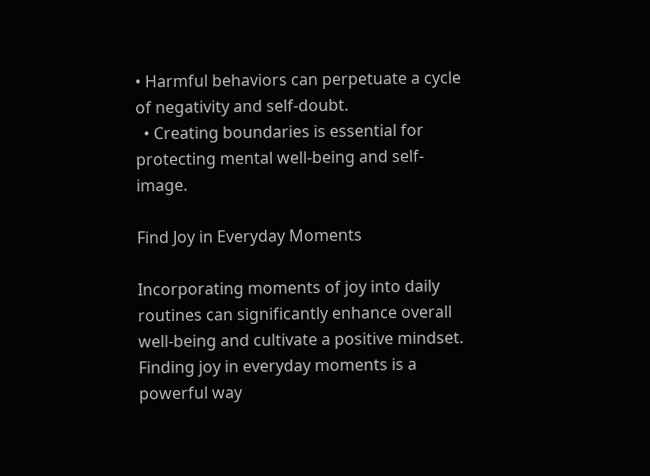• Harmful behaviors can perpetuate a cycle of negativity and self-doubt.
  • Creating boundaries is essential for protecting mental well-being and self-image.

Find Joy in Everyday Moments

Incorporating moments of joy into daily routines can significantly enhance overall well-being and cultivate a positive mindset. Finding joy in everyday moments is a powerful way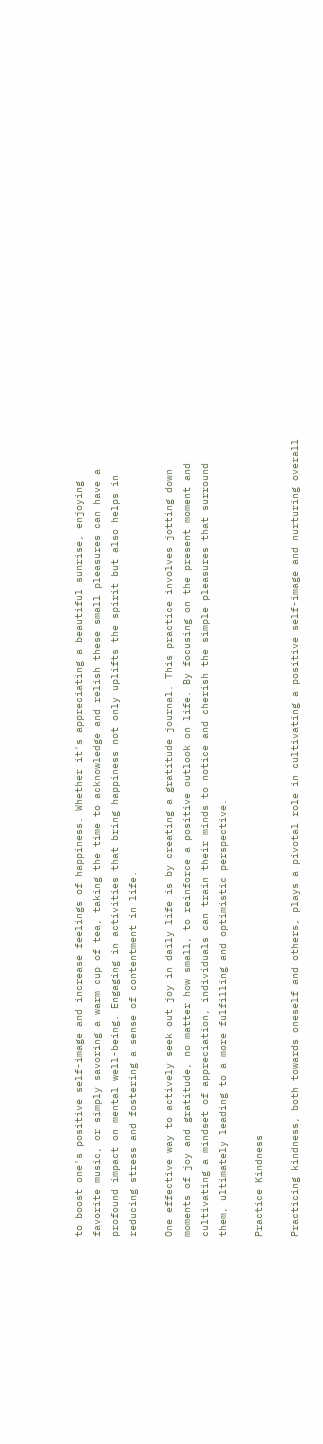to boost one's positive self-image and increase feelings of happiness. Whether it's appreciating a beautiful sunrise, enjoying favorite music, or simply savoring a warm cup of tea, taking the time to acknowledge and relish these small pleasures can have a profound impact on mental well-being. Engaging in activities that bring happiness not only uplifts the spirit but also helps in reducing stress and fostering a sense of contentment in life.

One effective way to actively seek out joy in daily life is by creating a gratitude journal. This practice involves jotting down moments of joy and gratitude, no matter how small, to reinforce a positive outlook on life. By focusing on the present moment and cultivating a mindset of appreciation, individuals can train their minds to notice and cherish the simple pleasures that surround them, ultimately leading to a more fulfilling and optimistic perspective.

Practice Kindness

Practicing kindness, both towards oneself and others, plays a pivotal role in cultivating a positive self-image and nurturing overall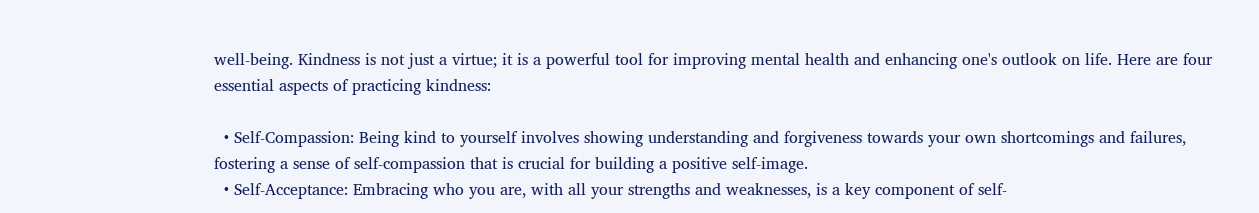well-being. Kindness is not just a virtue; it is a powerful tool for improving mental health and enhancing one's outlook on life. Here are four essential aspects of practicing kindness:

  • Self-Compassion: Being kind to yourself involves showing understanding and forgiveness towards your own shortcomings and failures, fostering a sense of self-compassion that is crucial for building a positive self-image.
  • Self-Acceptance: Embracing who you are, with all your strengths and weaknesses, is a key component of self-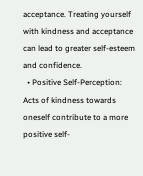acceptance. Treating yourself with kindness and acceptance can lead to greater self-esteem and confidence.
  • Positive Self-Perception: Acts of kindness towards oneself contribute to a more positive self-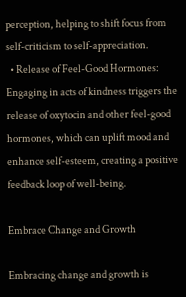perception, helping to shift focus from self-criticism to self-appreciation.
  • Release of Feel-Good Hormones: Engaging in acts of kindness triggers the release of oxytocin and other feel-good hormones, which can uplift mood and enhance self-esteem, creating a positive feedback loop of well-being.

Embrace Change and Growth

Embracing change and growth is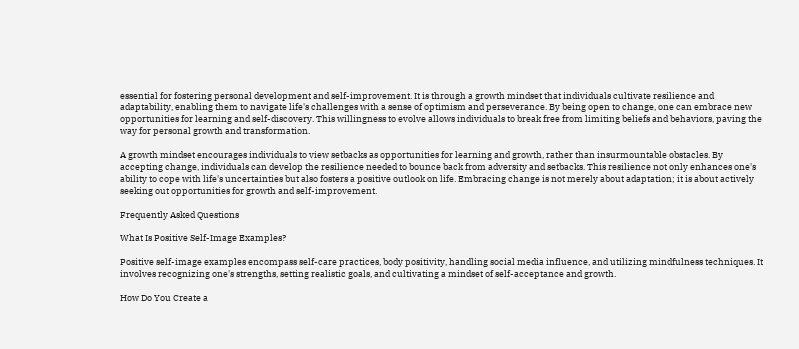essential for fostering personal development and self-improvement. It is through a growth mindset that individuals cultivate resilience and adaptability, enabling them to navigate life's challenges with a sense of optimism and perseverance. By being open to change, one can embrace new opportunities for learning and self-discovery. This willingness to evolve allows individuals to break free from limiting beliefs and behaviors, paving the way for personal growth and transformation.

A growth mindset encourages individuals to view setbacks as opportunities for learning and growth, rather than insurmountable obstacles. By accepting change, individuals can develop the resilience needed to bounce back from adversity and setbacks. This resilience not only enhances one's ability to cope with life's uncertainties but also fosters a positive outlook on life. Embracing change is not merely about adaptation; it is about actively seeking out opportunities for growth and self-improvement.

Frequently Asked Questions

What Is Positive Self-Image Examples?

Positive self-image examples encompass self-care practices, body positivity, handling social media influence, and utilizing mindfulness techniques. It involves recognizing one's strengths, setting realistic goals, and cultivating a mindset of self-acceptance and growth.

How Do You Create a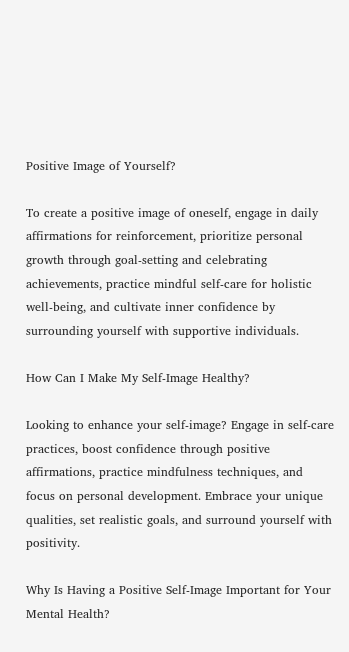Positive Image of Yourself?

To create a positive image of oneself, engage in daily affirmations for reinforcement, prioritize personal growth through goal-setting and celebrating achievements, practice mindful self-care for holistic well-being, and cultivate inner confidence by surrounding yourself with supportive individuals.

How Can I Make My Self-Image Healthy?

Looking to enhance your self-image? Engage in self-care practices, boost confidence through positive affirmations, practice mindfulness techniques, and focus on personal development. Embrace your unique qualities, set realistic goals, and surround yourself with positivity.

Why Is Having a Positive Self-Image Important for Your Mental Health?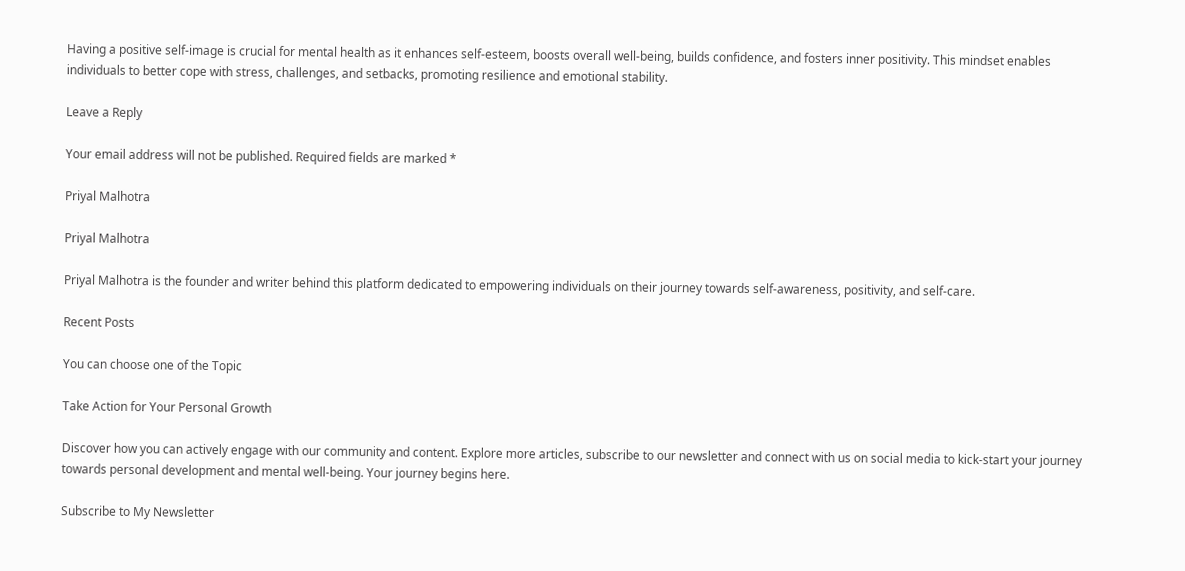Having a positive self-image is crucial for mental health as it enhances self-esteem, boosts overall well-being, builds confidence, and fosters inner positivity. This mindset enables individuals to better cope with stress, challenges, and setbacks, promoting resilience and emotional stability.

Leave a Reply

Your email address will not be published. Required fields are marked *

Priyal Malhotra

Priyal Malhotra

Priyal Malhotra is the founder and writer behind this platform dedicated to empowering individuals on their journey towards self-awareness, positivity, and self-care.

Recent Posts

You can choose one of the Topic

Take Action for Your Personal Growth

Discover how you can actively engage with our community and content. Explore more articles, subscribe to our newsletter and connect with us on social media to kick-start your journey towards personal development and mental well-being. Your journey begins here.

Subscribe to My Newsletter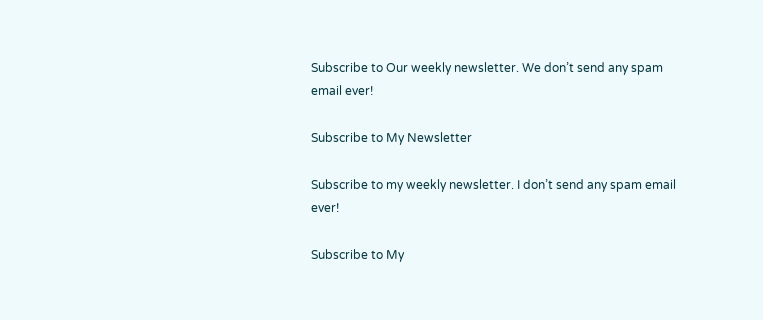Subscribe to Our weekly newsletter. We don’t send any spam email ever!

Subscribe to My Newsletter

Subscribe to my weekly newsletter. I don’t send any spam email ever!

Subscribe to My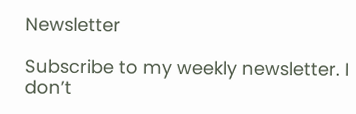Newsletter

Subscribe to my weekly newsletter. I don’t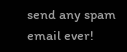send any spam email ever!